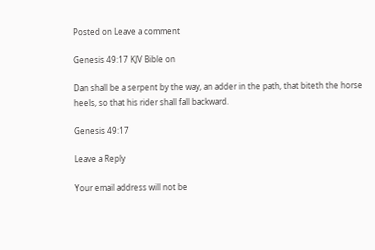Posted on Leave a comment

Genesis 49:17 KJV Bible on

Dan shall be a serpent by the way, an adder in the path, that biteth the horse heels, so that his rider shall fall backward.

Genesis 49:17

Leave a Reply

Your email address will not be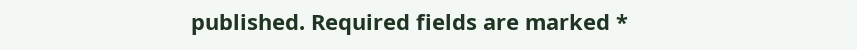published. Required fields are marked *